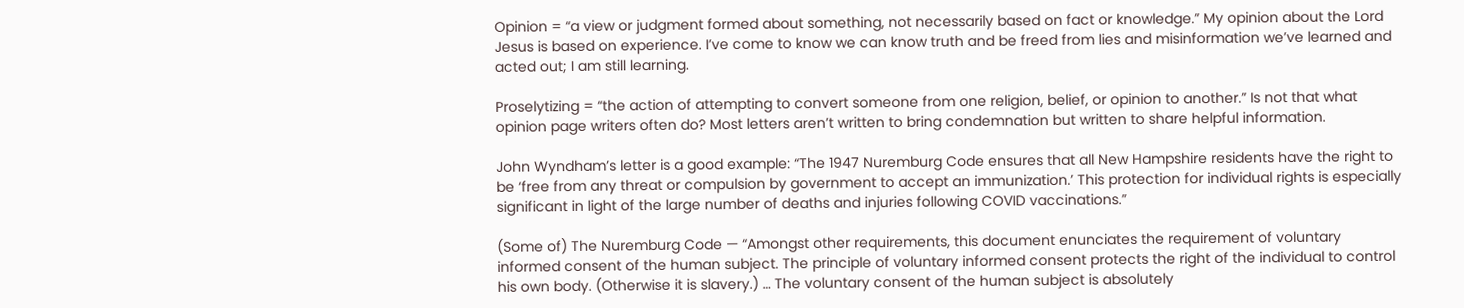Opinion = “a view or judgment formed about something, not necessarily based on fact or knowledge.” My opinion about the Lord Jesus is based on experience. I’ve come to know we can know truth and be freed from lies and misinformation we’ve learned and acted out; I am still learning.

Proselytizing = “the action of attempting to convert someone from one religion, belief, or opinion to another.” Is not that what opinion page writers often do? Most letters aren’t written to bring condemnation but written to share helpful information.

John Wyndham’s letter is a good example: “The 1947 Nuremburg Code ensures that all New Hampshire residents have the right to be ‘free from any threat or compulsion by government to accept an immunization.’ This protection for individual rights is especially significant in light of the large number of deaths and injuries following COVID vaccinations.”

(Some of) The Nuremburg Code — “Amongst other requirements, this document enunciates the requirement of voluntary informed consent of the human subject. The principle of voluntary informed consent protects the right of the individual to control his own body. (Otherwise it is slavery.) … The voluntary consent of the human subject is absolutely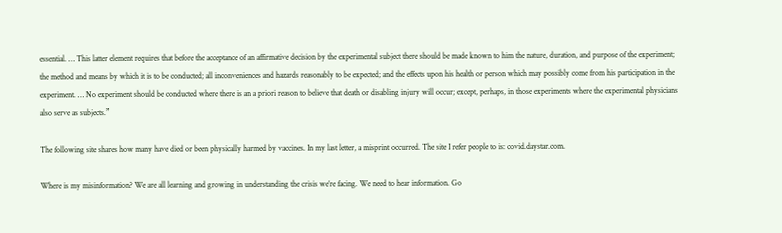essential. … This latter element requires that before the acceptance of an affirmative decision by the experimental subject there should be made known to him the nature, duration, and purpose of the experiment; the method and means by which it is to be conducted; all inconveniences and hazards reasonably to be expected; and the effects upon his health or person which may possibly come from his participation in the experiment. … No experiment should be conducted where there is an a priori reason to believe that death or disabling injury will occur; except, perhaps, in those experiments where the experimental physicians also serve as subjects.”

The following site shares how many have died or been physically harmed by vaccines. In my last letter, a misprint occurred. The site I refer people to is: covid.daystar.com.

Where is my misinformation? We are all learning and growing in understanding the crisis we’re facing. We need to hear information. Go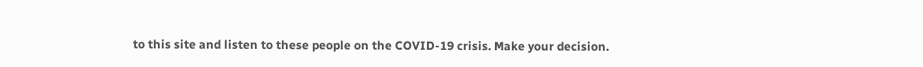to this site and listen to these people on the COVID-19 crisis. Make your decision.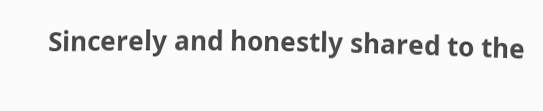Sincerely and honestly shared to the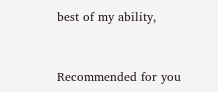best of my ability,



Recommended for you